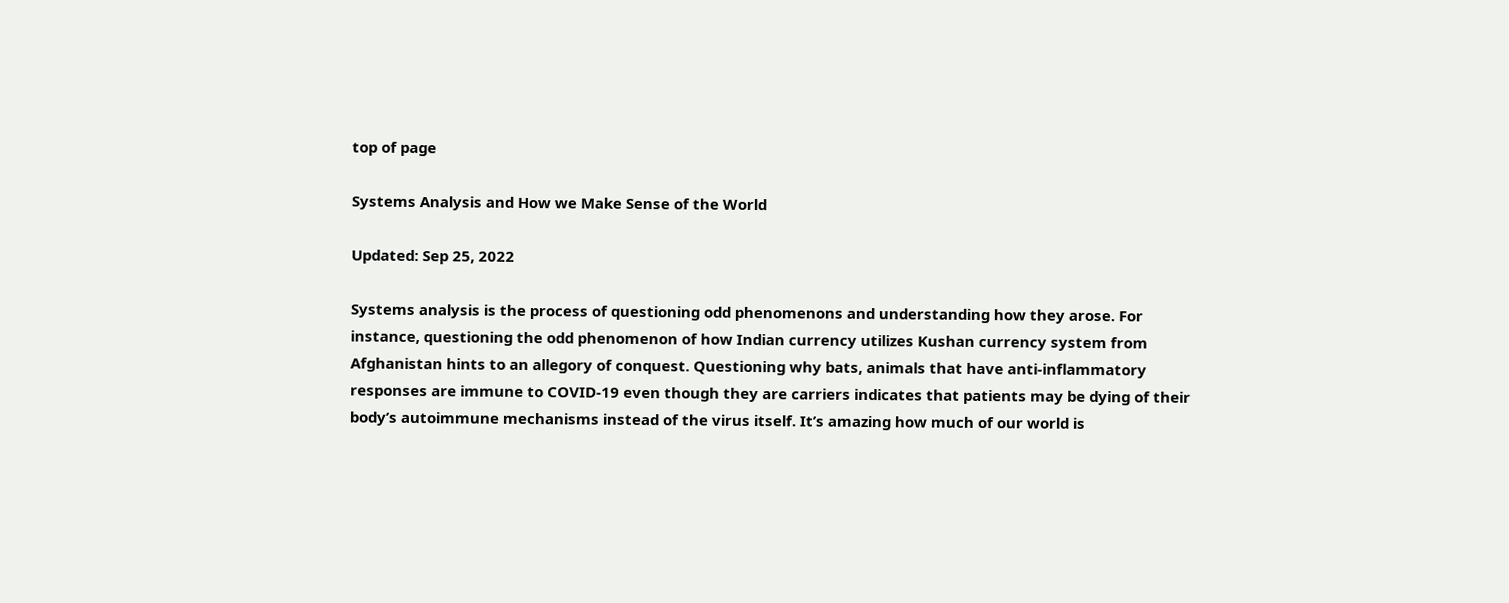top of page

Systems Analysis and How we Make Sense of the World

Updated: Sep 25, 2022

Systems analysis is the process of questioning odd phenomenons and understanding how they arose. For instance, questioning the odd phenomenon of how Indian currency utilizes Kushan currency system from Afghanistan hints to an allegory of conquest. Questioning why bats, animals that have anti-inflammatory responses are immune to COVID-19 even though they are carriers indicates that patients may be dying of their body’s autoimmune mechanisms instead of the virus itself. It’s amazing how much of our world is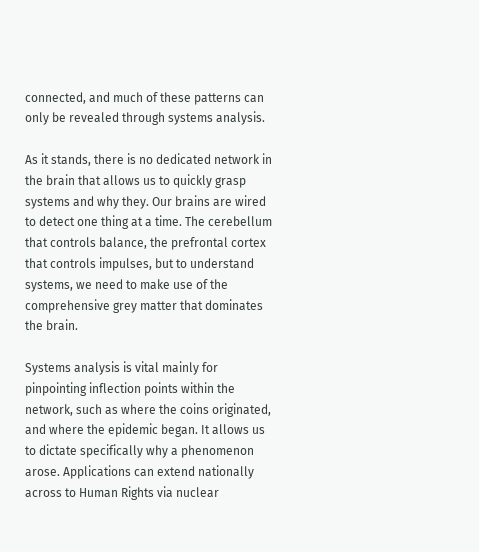connected, and much of these patterns can only be revealed through systems analysis.

As it stands, there is no dedicated network in the brain that allows us to quickly grasp systems and why they. Our brains are wired to detect one thing at a time. The cerebellum that controls balance, the prefrontal cortex that controls impulses, but to understand systems, we need to make use of the comprehensive grey matter that dominates the brain.

Systems analysis is vital mainly for pinpointing inflection points within the network, such as where the coins originated, and where the epidemic began. It allows us to dictate specifically why a phenomenon arose. Applications can extend nationally across to Human Rights via nuclear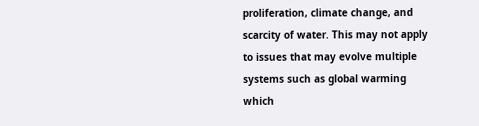proliferation, climate change, and scarcity of water. This may not apply to issues that may evolve multiple systems such as global warming which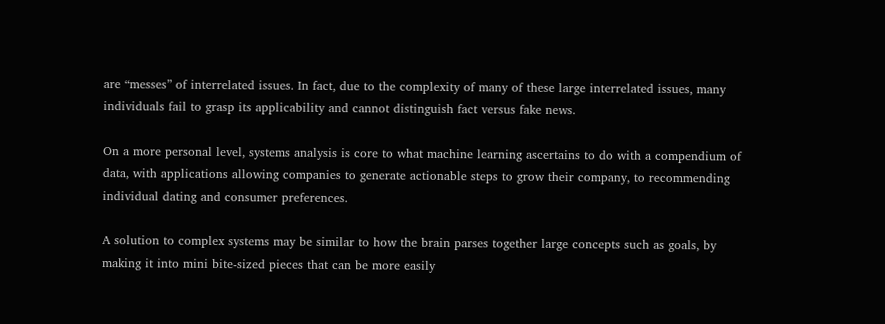are “messes” of interrelated issues. In fact, due to the complexity of many of these large interrelated issues, many individuals fail to grasp its applicability and cannot distinguish fact versus fake news.

On a more personal level, systems analysis is core to what machine learning ascertains to do with a compendium of data, with applications allowing companies to generate actionable steps to grow their company, to recommending individual dating and consumer preferences.

A solution to complex systems may be similar to how the brain parses together large concepts such as goals, by making it into mini bite-sized pieces that can be more easily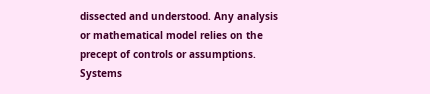dissected and understood. Any analysis or mathematical model relies on the precept of controls or assumptions. Systems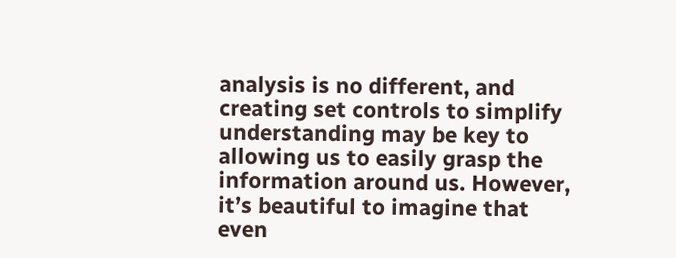analysis is no different, and creating set controls to simplify understanding may be key to allowing us to easily grasp the information around us. However, it’s beautiful to imagine that even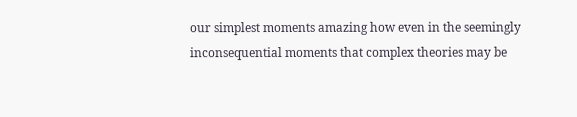our simplest moments amazing how even in the seemingly inconsequential moments that complex theories may be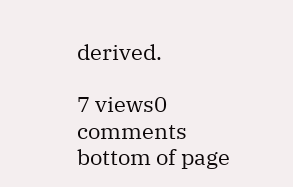derived.

7 views0 comments
bottom of page